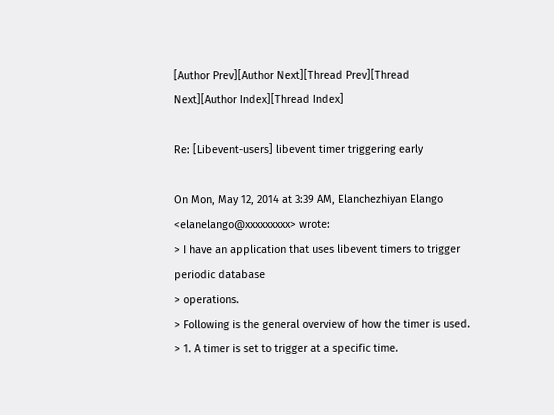[Author Prev][Author Next][Thread Prev][Thread Next][Author Index][Thread Index]

Re: [Libevent-users] libevent timer triggering early

On Mon, May 12, 2014 at 3:39 AM, Elanchezhiyan Elango
<elanelango@xxxxxxxxx> wrote:
> I have an application that uses libevent timers to trigger periodic database
> operations.
> Following is the general overview of how the timer is used.
> 1. A timer is set to trigger at a specific time.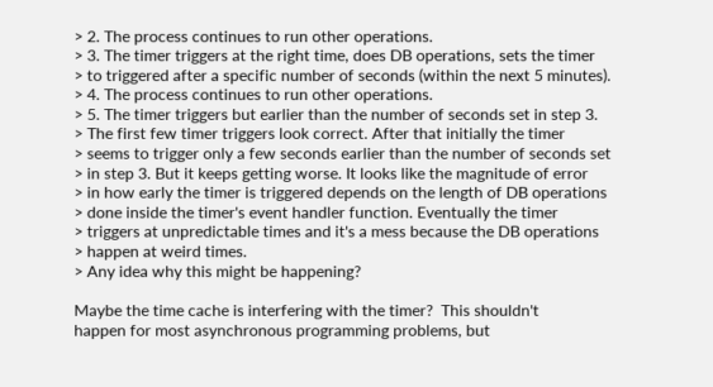> 2. The process continues to run other operations.
> 3. The timer triggers at the right time, does DB operations, sets the timer
> to triggered after a specific number of seconds (within the next 5 minutes).
> 4. The process continues to run other operations.
> 5. The timer triggers but earlier than the number of seconds set in step 3.
> The first few timer triggers look correct. After that initially the timer
> seems to trigger only a few seconds earlier than the number of seconds set
> in step 3. But it keeps getting worse. It looks like the magnitude of error
> in how early the timer is triggered depends on the length of DB operations
> done inside the timer's event handler function. Eventually the timer
> triggers at unpredictable times and it's a mess because the DB operations
> happen at weird times.
> Any idea why this might be happening?

Maybe the time cache is interfering with the timer?  This shouldn't
happen for most asynchronous programming problems, but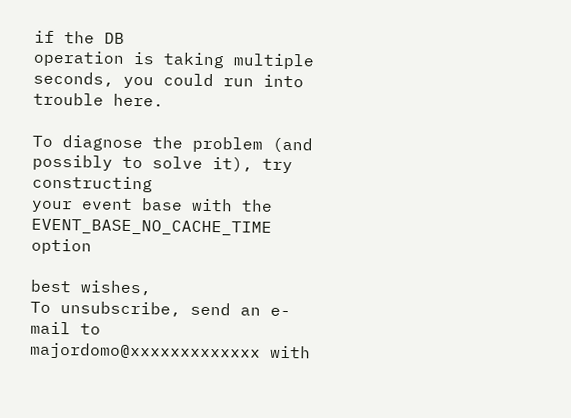if the DB
operation is taking multiple seconds, you could run into trouble here.

To diagnose the problem (and possibly to solve it), try constructing
your event base with the EVENT_BASE_NO_CACHE_TIME option

best wishes,
To unsubscribe, send an e-mail to majordomo@xxxxxxxxxxxxx with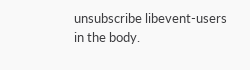unsubscribe libevent-users    in the body.